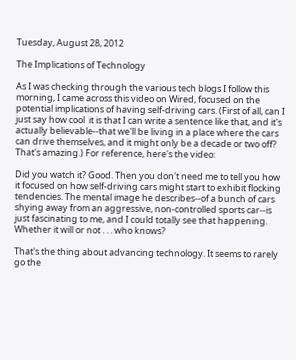Tuesday, August 28, 2012

The Implications of Technology

As I was checking through the various tech blogs I follow this morning, I came across this video on Wired, focused on the potential implications of having self-driving cars. (First of all, can I just say how cool  it is that I can write a sentence like that, and it's actually believable--that we'll be living in a place where the cars can drive themselves, and it might only be a decade or two off? That's amazing.) For reference, here's the video:

Did you watch it? Good. Then you don't need me to tell you how it focused on how self-driving cars might start to exhibit flocking tendencies. The mental image he describes--of a bunch of cars shying away from an aggressive, non-controlled sports car--is just fascinating to me, and I could totally see that happening. Whether it will or not . . . who knows?

That's the thing about advancing technology. It seems to rarely go the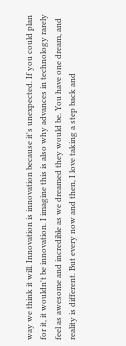way we think it will. Innovation is innovation because it's unexpected. If you could plan for it, it wouldn't be innovation. I imagine this is also why advances in technology rarely feel as awesome and incredible as we dreamed they would be. You have one dream, and reality is different. But every now and then, I love taking a step back and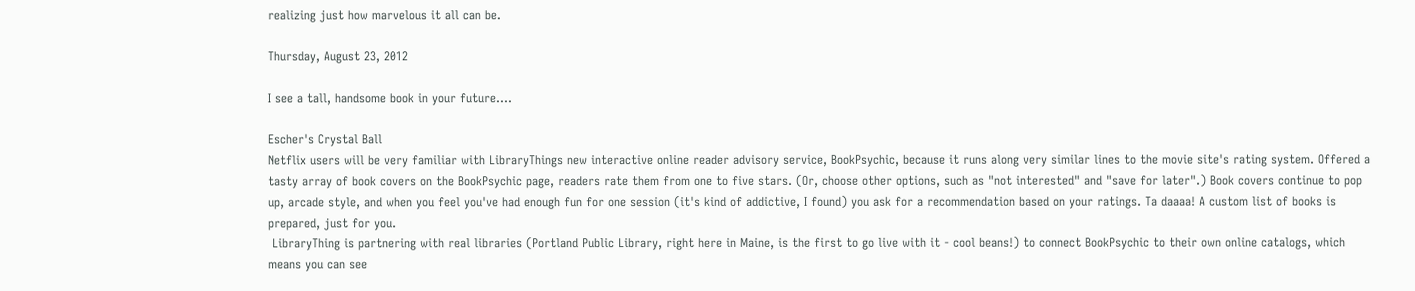realizing just how marvelous it all can be.

Thursday, August 23, 2012

I see a tall, handsome book in your future....

Escher's Crystal Ball
Netflix users will be very familiar with LibraryThings new interactive online reader advisory service, BookPsychic, because it runs along very similar lines to the movie site's rating system. Offered a tasty array of book covers on the BookPsychic page, readers rate them from one to five stars. (Or, choose other options, such as "not interested" and "save for later".) Book covers continue to pop up, arcade style, and when you feel you've had enough fun for one session (it's kind of addictive, I found) you ask for a recommendation based on your ratings. Ta daaaa! A custom list of books is prepared, just for you.
 LibraryThing is partnering with real libraries (Portland Public Library, right here in Maine, is the first to go live with it - cool beans!) to connect BookPsychic to their own online catalogs, which means you can see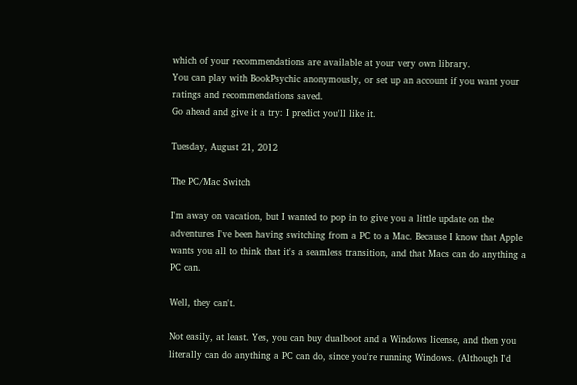which of your recommendations are available at your very own library.
You can play with BookPsychic anonymously, or set up an account if you want your ratings and recommendations saved.
Go ahead and give it a try: I predict you'll like it.

Tuesday, August 21, 2012

The PC/Mac Switch

I'm away on vacation, but I wanted to pop in to give you a little update on the adventures I've been having switching from a PC to a Mac. Because I know that Apple wants you all to think that it's a seamless transition, and that Macs can do anything a PC can.

Well, they can't.

Not easily, at least. Yes, you can buy dualboot and a Windows license, and then you literally can do anything a PC can do, since you're running Windows. (Although I'd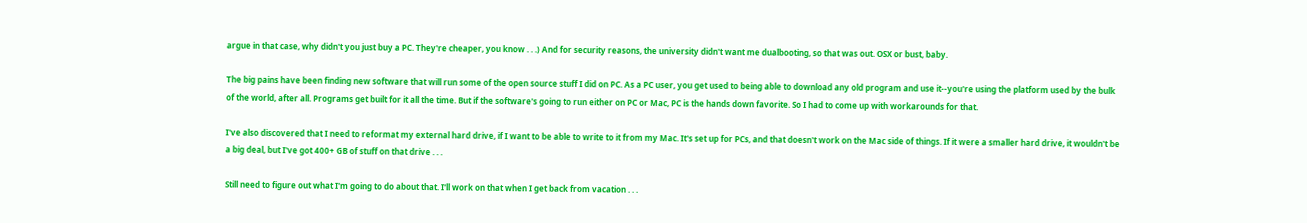argue in that case, why didn't you just buy a PC. They're cheaper, you know . . .) And for security reasons, the university didn't want me dualbooting, so that was out. OSX or bust, baby.

The big pains have been finding new software that will run some of the open source stuff I did on PC. As a PC user, you get used to being able to download any old program and use it--you're using the platform used by the bulk of the world, after all. Programs get built for it all the time. But if the software's going to run either on PC or Mac, PC is the hands down favorite. So I had to come up with workarounds for that.

I've also discovered that I need to reformat my external hard drive, if I want to be able to write to it from my Mac. It's set up for PCs, and that doesn't work on the Mac side of things. If it were a smaller hard drive, it wouldn't be a big deal, but I've got 400+ GB of stuff on that drive . . .

Still need to figure out what I'm going to do about that. I'll work on that when I get back from vacation . . .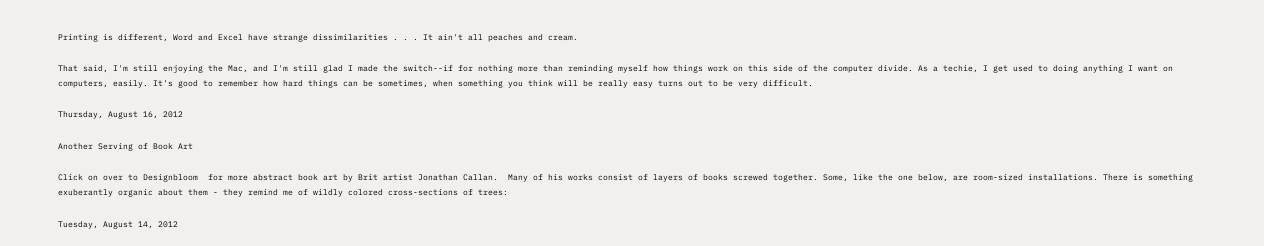Printing is different, Word and Excel have strange dissimilarities . . . It ain't all peaches and cream.

That said, I'm still enjoying the Mac, and I'm still glad I made the switch--if for nothing more than reminding myself how things work on this side of the computer divide. As a techie, I get used to doing anything I want on computers, easily. It's good to remember how hard things can be sometimes, when something you think will be really easy turns out to be very difficult.

Thursday, August 16, 2012

Another Serving of Book Art

Click on over to Designbloom  for more abstract book art by Brit artist Jonathan Callan.  Many of his works consist of layers of books screwed together. Some, like the one below, are room-sized installations. There is something exuberantly organic about them - they remind me of wildly colored cross-sections of trees:

Tuesday, August 14, 2012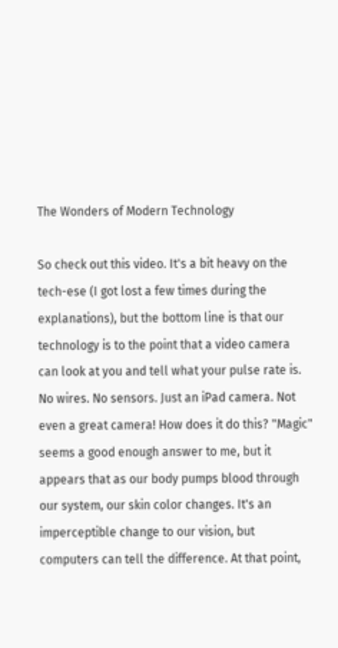The Wonders of Modern Technology

So check out this video. It's a bit heavy on the tech-ese (I got lost a few times during the explanations), but the bottom line is that our technology is to the point that a video camera can look at you and tell what your pulse rate is. No wires. No sensors. Just an iPad camera. Not even a great camera! How does it do this? "Magic" seems a good enough answer to me, but it appears that as our body pumps blood through our system, our skin color changes. It's an imperceptible change to our vision, but computers can tell the difference. At that point,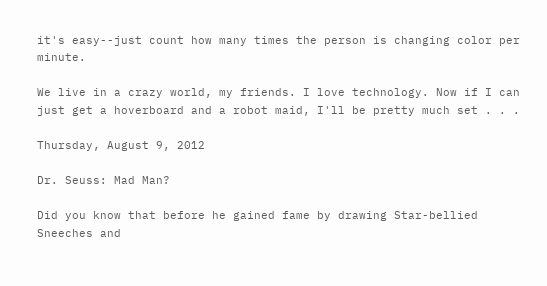it's easy--just count how many times the person is changing color per minute.

We live in a crazy world, my friends. I love technology. Now if I can just get a hoverboard and a robot maid, I'll be pretty much set . . .

Thursday, August 9, 2012

Dr. Seuss: Mad Man?

Did you know that before he gained fame by drawing Star-bellied Sneeches and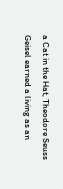a Cat in the Hat, Theodore Seuss Geisel earned a living as an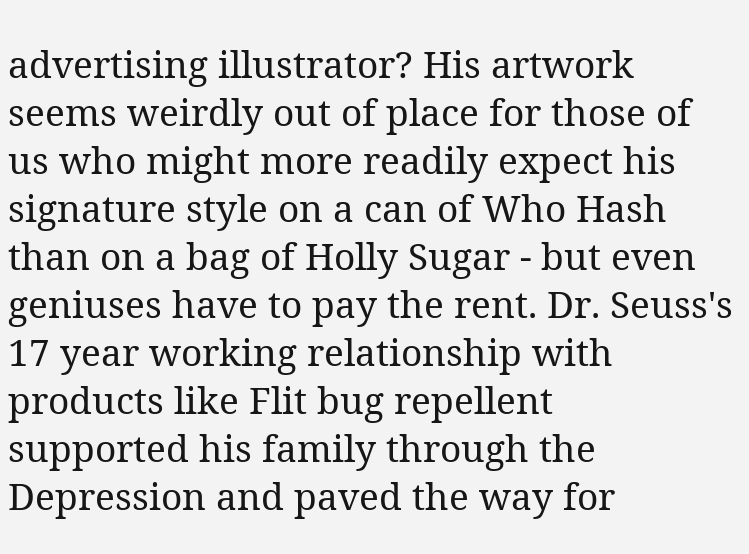advertising illustrator? His artwork seems weirdly out of place for those of us who might more readily expect his signature style on a can of Who Hash than on a bag of Holly Sugar - but even geniuses have to pay the rent. Dr. Seuss's 17 year working relationship with products like Flit bug repellent supported his family through the Depression and paved the way for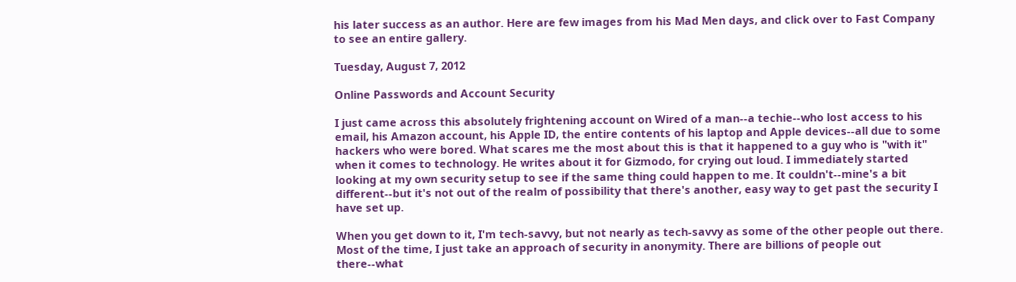his later success as an author. Here are few images from his Mad Men days, and click over to Fast Company to see an entire gallery.

Tuesday, August 7, 2012

Online Passwords and Account Security

I just came across this absolutely frightening account on Wired of a man--a techie--who lost access to his email, his Amazon account, his Apple ID, the entire contents of his laptop and Apple devices--all due to some hackers who were bored. What scares me the most about this is that it happened to a guy who is "with it" when it comes to technology. He writes about it for Gizmodo, for crying out loud. I immediately started looking at my own security setup to see if the same thing could happen to me. It couldn't--mine's a bit different--but it's not out of the realm of possibility that there's another, easy way to get past the security I have set up.

When you get down to it, I'm tech-savvy, but not nearly as tech-savvy as some of the other people out there. Most of the time, I just take an approach of security in anonymity. There are billions of people out there--what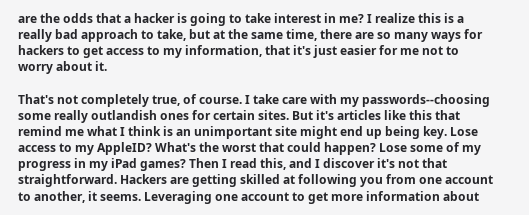are the odds that a hacker is going to take interest in me? I realize this is a really bad approach to take, but at the same time, there are so many ways for hackers to get access to my information, that it's just easier for me not to worry about it.

That's not completely true, of course. I take care with my passwords--choosing some really outlandish ones for certain sites. But it's articles like this that remind me what I think is an unimportant site might end up being key. Lose access to my AppleID? What's the worst that could happen? Lose some of my progress in my iPad games? Then I read this, and I discover it's not that straightforward. Hackers are getting skilled at following you from one account to another, it seems. Leveraging one account to get more information about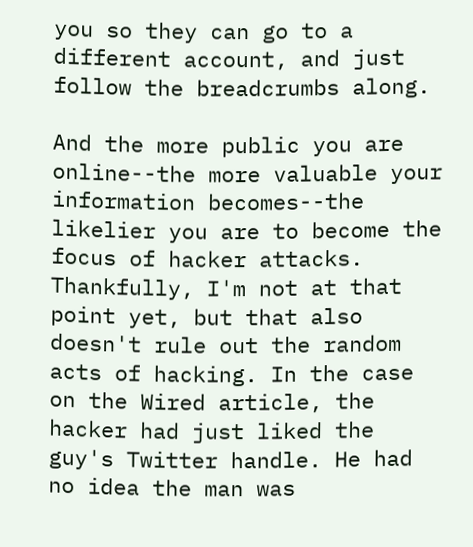you so they can go to a different account, and just follow the breadcrumbs along.

And the more public you are online--the more valuable your information becomes--the likelier you are to become the focus of hacker attacks. Thankfully, I'm not at that point yet, but that also doesn't rule out the random acts of hacking. In the case on the Wired article, the hacker had just liked the guy's Twitter handle. He had no idea the man was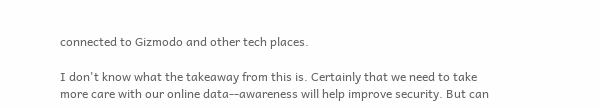connected to Gizmodo and other tech places.

I don't know what the takeaway from this is. Certainly that we need to take more care with our online data--awareness will help improve security. But can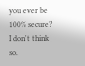you ever be 100% secure? I don't think so.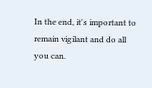In the end, it's important to remain vigilant and do all you can.